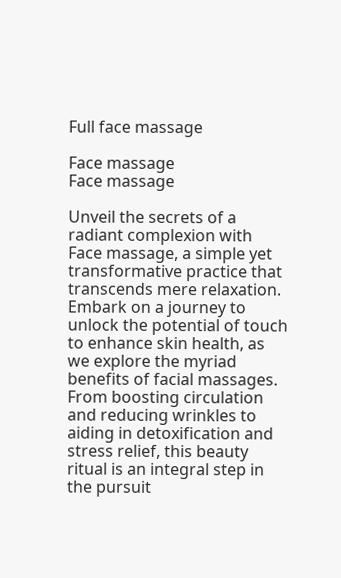Full face massage

Face massage
Face massage

Unveil the secrets of a radiant complexion with Face massage, a simple yet transformative practice that transcends mere relaxation. Embark on a journey to unlock the potential of touch to enhance skin health, as we explore the myriad benefits of facial massages. From boosting circulation and reducing wrinkles to aiding in detoxification and stress relief, this beauty ritual is an integral step in the pursuit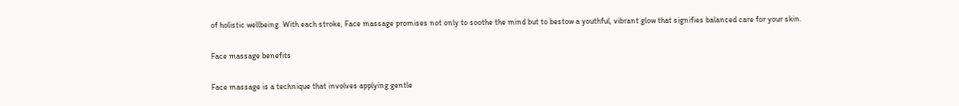of holistic wellbeing. With each stroke, Face massage promises not only to soothe the mind but to bestow a youthful, vibrant glow that signifies balanced care for your skin.

Face massage benefits

Face massage is a technique that involves applying gentle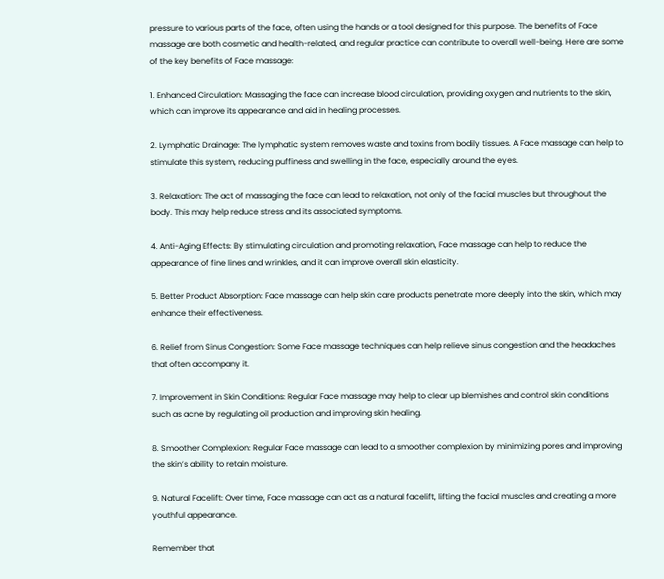pressure to various parts of the face, often using the hands or a tool designed for this purpose. The benefits of Face massage are both cosmetic and health-related, and regular practice can contribute to overall well-being. Here are some of the key benefits of Face massage:

1. Enhanced Circulation: Massaging the face can increase blood circulation, providing oxygen and nutrients to the skin, which can improve its appearance and aid in healing processes.

2. Lymphatic Drainage: The lymphatic system removes waste and toxins from bodily tissues. A Face massage can help to stimulate this system, reducing puffiness and swelling in the face, especially around the eyes.

3. Relaxation: The act of massaging the face can lead to relaxation, not only of the facial muscles but throughout the body. This may help reduce stress and its associated symptoms.

4. Anti-Aging Effects: By stimulating circulation and promoting relaxation, Face massage can help to reduce the appearance of fine lines and wrinkles, and it can improve overall skin elasticity.

5. Better Product Absorption: Face massage can help skin care products penetrate more deeply into the skin, which may enhance their effectiveness.

6. Relief from Sinus Congestion: Some Face massage techniques can help relieve sinus congestion and the headaches that often accompany it.

7. Improvement in Skin Conditions: Regular Face massage may help to clear up blemishes and control skin conditions such as acne by regulating oil production and improving skin healing.

8. Smoother Complexion: Regular Face massage can lead to a smoother complexion by minimizing pores and improving the skin’s ability to retain moisture.

9. Natural Facelift: Over time, Face massage can act as a natural facelift, lifting the facial muscles and creating a more youthful appearance.

Remember that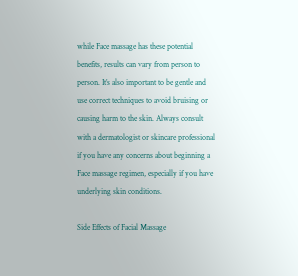while Face massage has these potential benefits, results can vary from person to person. It’s also important to be gentle and use correct techniques to avoid bruising or causing harm to the skin. Always consult with a dermatologist or skincare professional if you have any concerns about beginning a Face massage regimen, especially if you have underlying skin conditions.

Side Effects of Facial Massage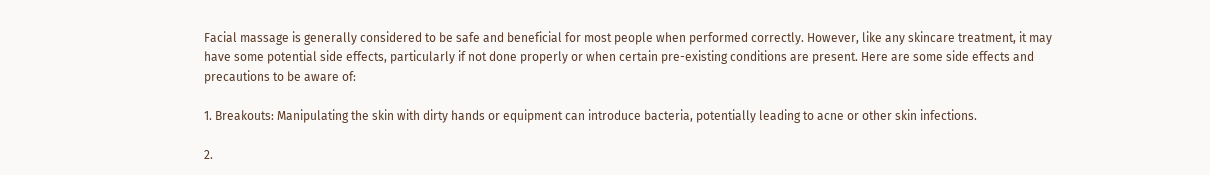Facial massage is generally considered to be safe and beneficial for most people when performed correctly. However, like any skincare treatment, it may have some potential side effects, particularly if not done properly or when certain pre-existing conditions are present. Here are some side effects and precautions to be aware of:

1. Breakouts: Manipulating the skin with dirty hands or equipment can introduce bacteria, potentially leading to acne or other skin infections.

2.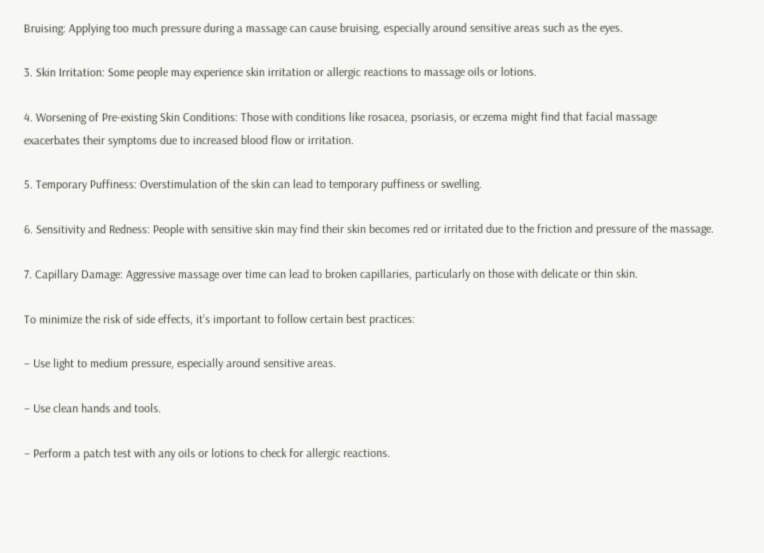Bruising: Applying too much pressure during a massage can cause bruising, especially around sensitive areas such as the eyes.

3. Skin Irritation: Some people may experience skin irritation or allergic reactions to massage oils or lotions.

4. Worsening of Pre-existing Skin Conditions: Those with conditions like rosacea, psoriasis, or eczema might find that facial massage exacerbates their symptoms due to increased blood flow or irritation.

5. Temporary Puffiness: Overstimulation of the skin can lead to temporary puffiness or swelling.

6. Sensitivity and Redness: People with sensitive skin may find their skin becomes red or irritated due to the friction and pressure of the massage.

7. Capillary Damage: Aggressive massage over time can lead to broken capillaries, particularly on those with delicate or thin skin.

To minimize the risk of side effects, it’s important to follow certain best practices:

– Use light to medium pressure, especially around sensitive areas.

– Use clean hands and tools.

– Perform a patch test with any oils or lotions to check for allergic reactions.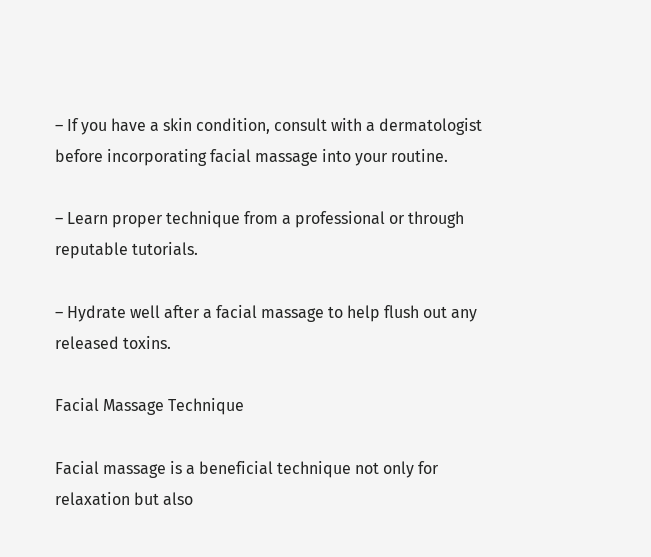– If you have a skin condition, consult with a dermatologist before incorporating facial massage into your routine.

– Learn proper technique from a professional or through reputable tutorials.

– Hydrate well after a facial massage to help flush out any released toxins.

Facial Massage Technique

Facial massage is a beneficial technique not only for relaxation but also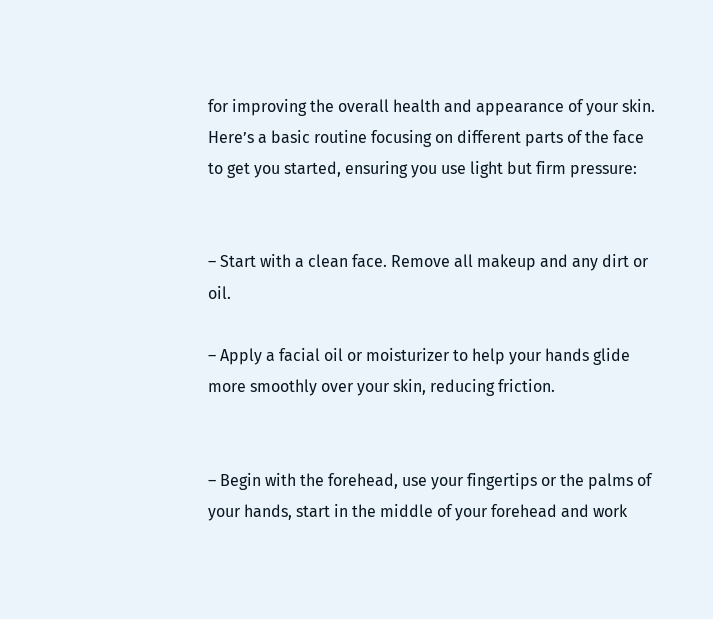for improving the overall health and appearance of your skin. Here’s a basic routine focusing on different parts of the face to get you started, ensuring you use light but firm pressure:


– Start with a clean face. Remove all makeup and any dirt or oil.

– Apply a facial oil or moisturizer to help your hands glide more smoothly over your skin, reducing friction.


– Begin with the forehead, use your fingertips or the palms of your hands, start in the middle of your forehead and work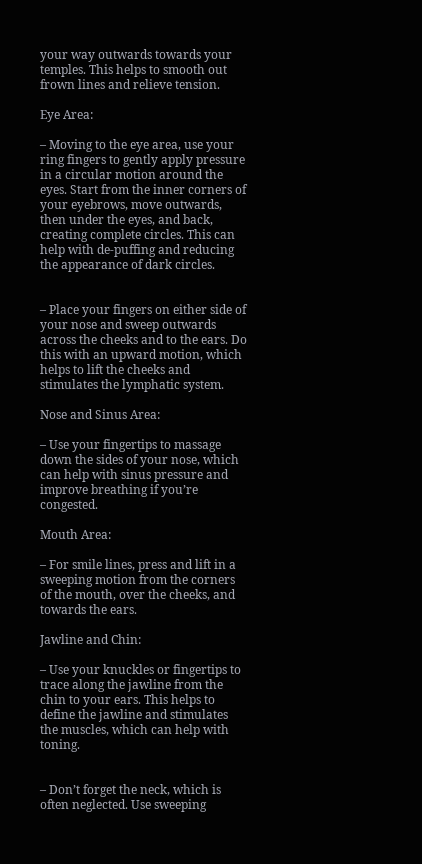your way outwards towards your temples. This helps to smooth out frown lines and relieve tension.

Eye Area:

– Moving to the eye area, use your ring fingers to gently apply pressure in a circular motion around the eyes. Start from the inner corners of your eyebrows, move outwards, then under the eyes, and back, creating complete circles. This can help with de-puffing and reducing the appearance of dark circles.


– Place your fingers on either side of your nose and sweep outwards across the cheeks and to the ears. Do this with an upward motion, which helps to lift the cheeks and stimulates the lymphatic system.

Nose and Sinus Area:

– Use your fingertips to massage down the sides of your nose, which can help with sinus pressure and improve breathing if you’re congested.

Mouth Area:

– For smile lines, press and lift in a sweeping motion from the corners of the mouth, over the cheeks, and towards the ears.

Jawline and Chin:

– Use your knuckles or fingertips to trace along the jawline from the chin to your ears. This helps to define the jawline and stimulates the muscles, which can help with toning.


– Don’t forget the neck, which is often neglected. Use sweeping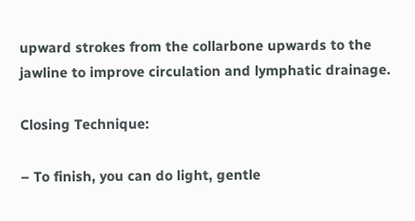upward strokes from the collarbone upwards to the jawline to improve circulation and lymphatic drainage.

Closing Technique:

– To finish, you can do light, gentle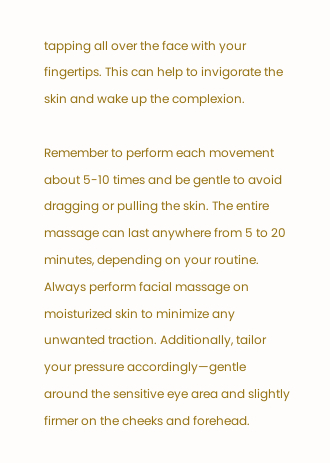tapping all over the face with your fingertips. This can help to invigorate the skin and wake up the complexion.

Remember to perform each movement about 5-10 times and be gentle to avoid dragging or pulling the skin. The entire massage can last anywhere from 5 to 20 minutes, depending on your routine. Always perform facial massage on moisturized skin to minimize any unwanted traction. Additionally, tailor your pressure accordingly—gentle around the sensitive eye area and slightly firmer on the cheeks and forehead.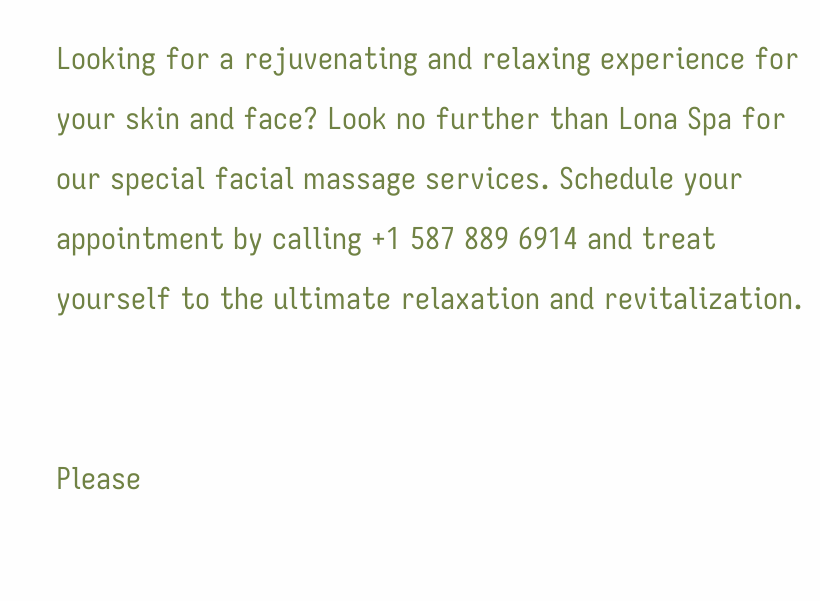Looking for a rejuvenating and relaxing experience for your skin and face? Look no further than Lona Spa for our special facial massage services. Schedule your appointment by calling +1 587 889 6914 and treat yourself to the ultimate relaxation and revitalization.


Please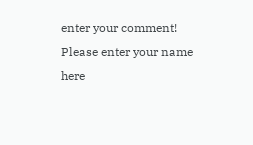enter your comment!
Please enter your name here